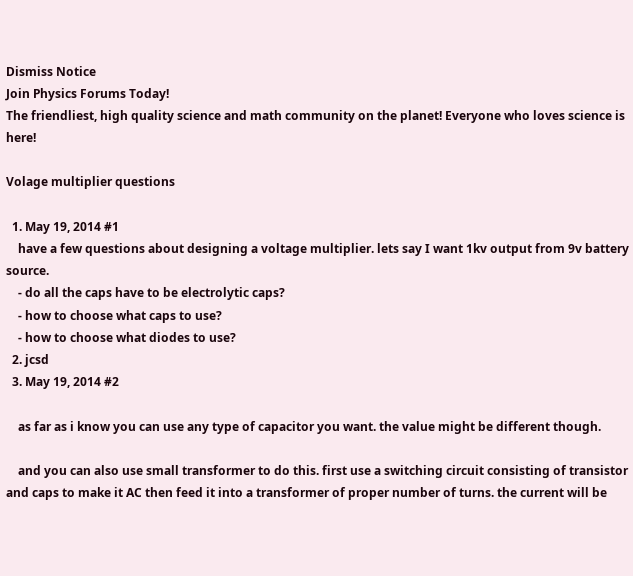Dismiss Notice
Join Physics Forums Today!
The friendliest, high quality science and math community on the planet! Everyone who loves science is here!

Volage multiplier questions

  1. May 19, 2014 #1
    have a few questions about designing a voltage multiplier. lets say I want 1kv output from 9v battery source.
    - do all the caps have to be electrolytic caps?
    - how to choose what caps to use?
    - how to choose what diodes to use?
  2. jcsd
  3. May 19, 2014 #2

    as far as i know you can use any type of capacitor you want. the value might be different though.

    and you can also use small transformer to do this. first use a switching circuit consisting of transistor and caps to make it AC then feed it into a transformer of proper number of turns. the current will be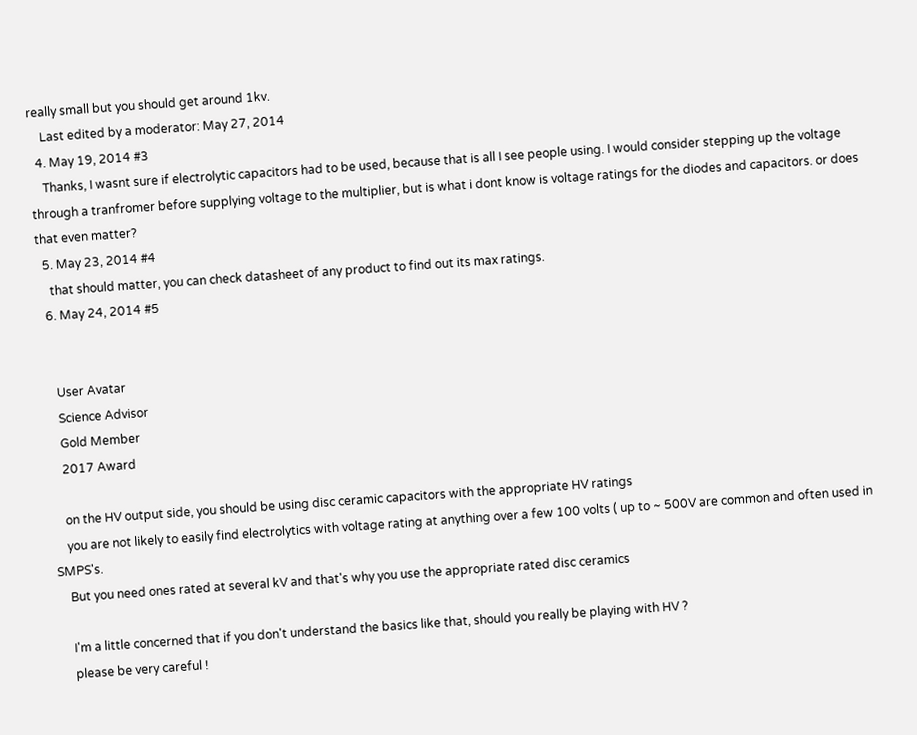really small but you should get around 1kv.
    Last edited by a moderator: May 27, 2014
  4. May 19, 2014 #3
    Thanks, I wasnt sure if electrolytic capacitors had to be used, because that is all I see people using. I would consider stepping up the voltage through a tranfromer before supplying voltage to the multiplier, but is what i dont know is voltage ratings for the diodes and capacitors. or does that even matter?
  5. May 23, 2014 #4
    that should matter, you can check datasheet of any product to find out its max ratings.
  6. May 24, 2014 #5


    User Avatar
    Science Advisor
    Gold Member
    2017 Award

    on the HV output side, you should be using disc ceramic capacitors with the appropriate HV ratings
    you are not likely to easily find electrolytics with voltage rating at anything over a few 100 volts ( up to ~ 500V are common and often used in SMPS's.
    But you need ones rated at several kV and that's why you use the appropriate rated disc ceramics

    I'm a little concerned that if you don't understand the basics like that, should you really be playing with HV ?
    please be very careful !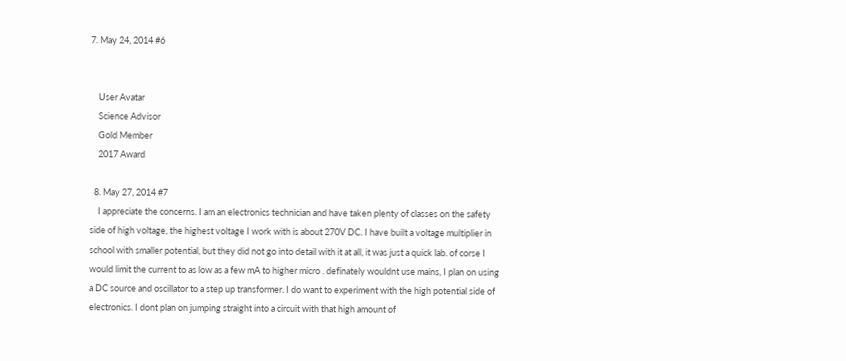7. May 24, 2014 #6


    User Avatar
    Science Advisor
    Gold Member
    2017 Award

  8. May 27, 2014 #7
    I appreciate the concerns. I am an electronics technician and have taken plenty of classes on the safety side of high voltage, the highest voltage I work with is about 270V DC. I have built a voltage multiplier in school with smaller potential, but they did not go into detail with it at all, it was just a quick lab. of corse I would limit the current to as low as a few mA to higher micro . definately wouldnt use mains, I plan on using a DC source and oscillator to a step up transformer. I do want to experiment with the high potential side of electronics. I dont plan on jumping straight into a circuit with that high amount of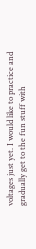voltages just yet. I would like to practice and gradually get to the fun stuff with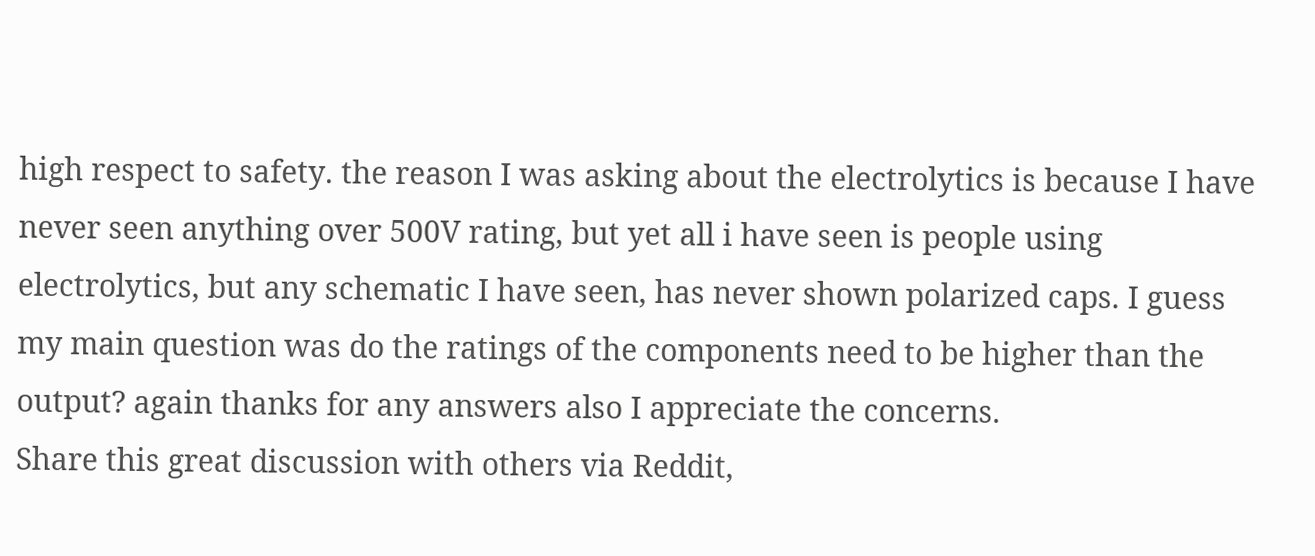high respect to safety. the reason I was asking about the electrolytics is because I have never seen anything over 500V rating, but yet all i have seen is people using electrolytics, but any schematic I have seen, has never shown polarized caps. I guess my main question was do the ratings of the components need to be higher than the output? again thanks for any answers also I appreciate the concerns.
Share this great discussion with others via Reddit,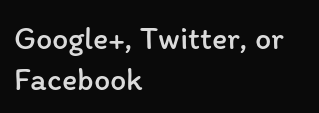Google+, Twitter, or Facebook